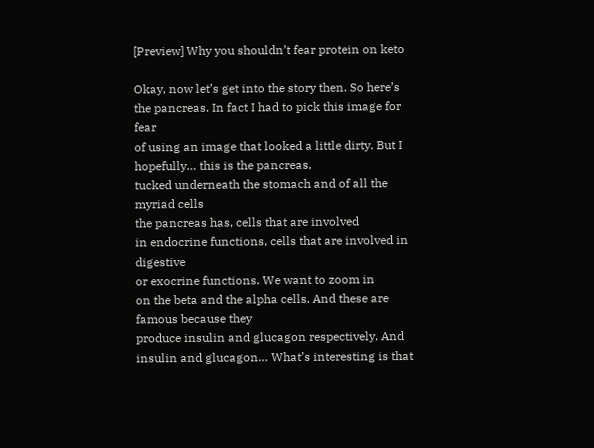[Preview] Why you shouldn’t fear protein on keto

Okay, now let’s get into the story then. So here’s the pancreas. In fact I had to pick this image for fear
of using an image that looked a little dirty. But I hopefully… this is the pancreas,
tucked underneath the stomach and of all the myriad cells
the pancreas has, cells that are involved
in endocrine functions, cells that are involved in digestive
or exocrine functions. We want to zoom in
on the beta and the alpha cells. And these are famous because they
produce insulin and glucagon respectively. And insulin and glucagon… What’s interesting is that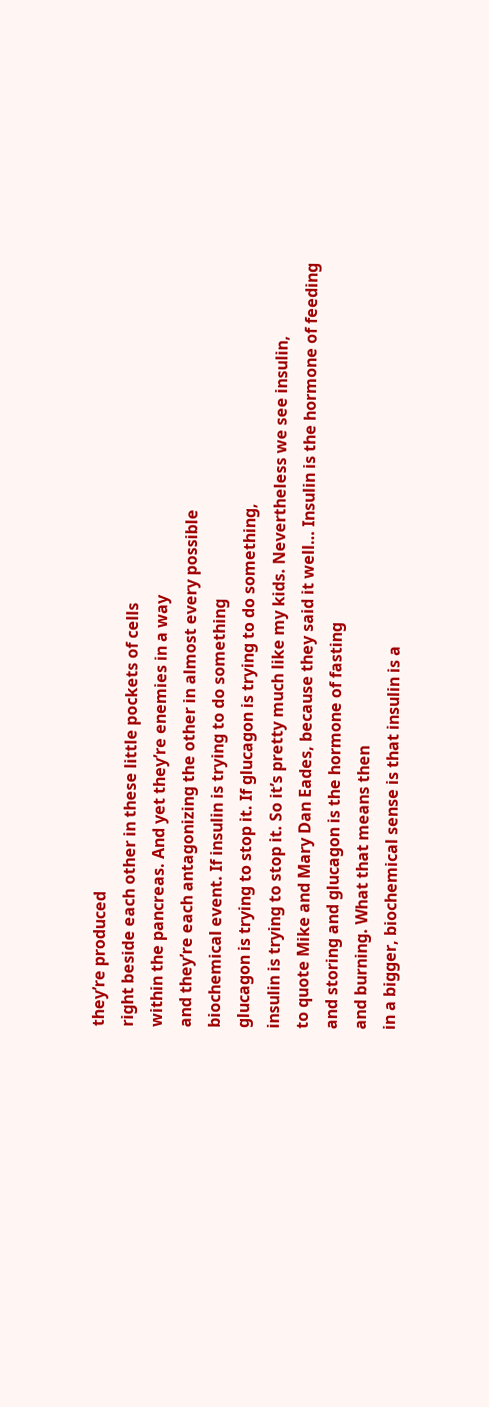they’re produced
right beside each other in these little pockets of cells
within the pancreas. And yet they’re enemies in a way
and they’re each antagonizing the other in almost every possible
biochemical event. If insulin is trying to do something
glucagon is trying to stop it. If glucagon is trying to do something,
insulin is trying to stop it. So it’s pretty much like my kids. Nevertheless we see insulin,
to quote Mike and Mary Dan Eades, because they said it well… Insulin is the hormone of feeding
and storing and glucagon is the hormone of fasting
and burning. What that means then
in a bigger, biochemical sense is that insulin is a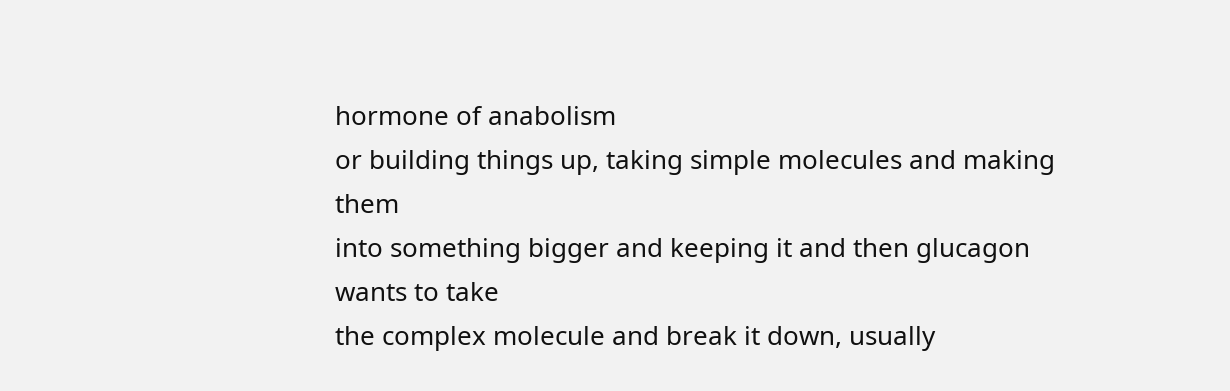hormone of anabolism
or building things up, taking simple molecules and making them
into something bigger and keeping it and then glucagon wants to take
the complex molecule and break it down, usually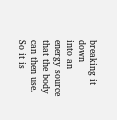breaking it down
into an energy source that the body can then use. So it is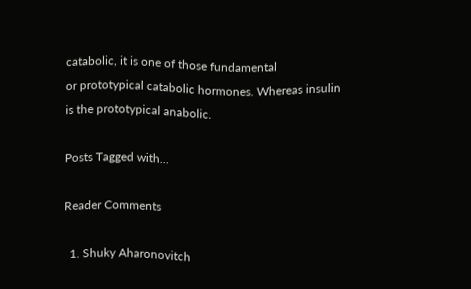catabolic, it is one of those fundamental
or prototypical catabolic hormones. Whereas insulin
is the prototypical anabolic.

Posts Tagged with…

Reader Comments

  1. Shuky Aharonovitch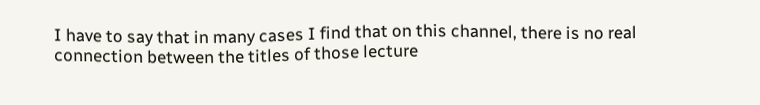I have to say that in many cases I find that on this channel, there is no real connection between the titles of those lecture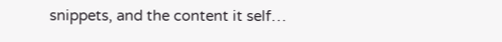snippets, and the content it self…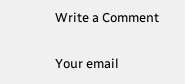Write a Comment

Your email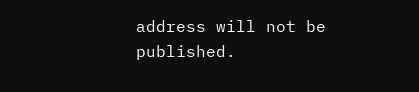address will not be published.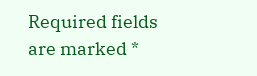Required fields are marked *